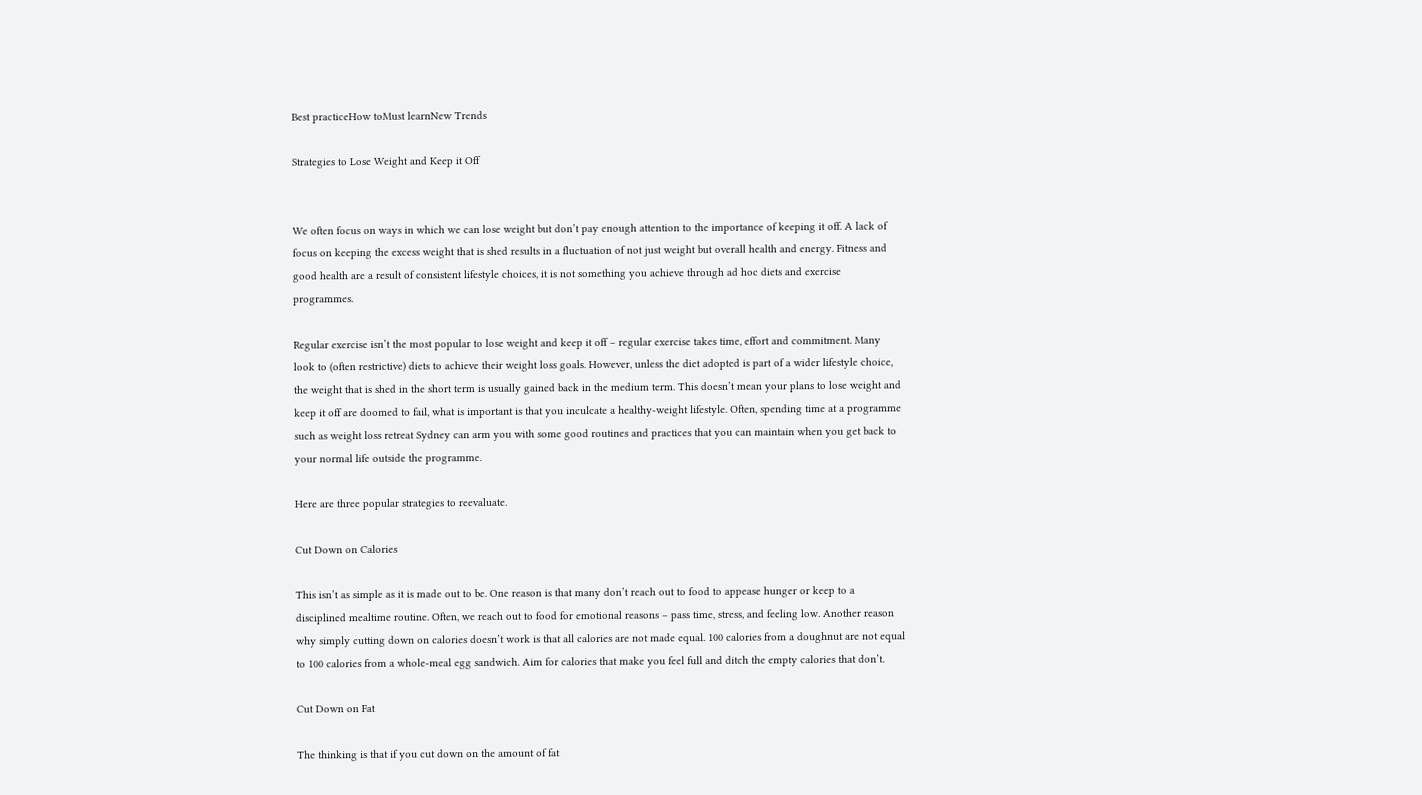Best practiceHow toMust learnNew Trends

Strategies to Lose Weight and Keep it Off


We often focus on ways in which we can lose weight but don’t pay enough attention to the importance of keeping it off. A lack of focus on keeping the excess weight that is shed results in a fluctuation of not just weight but overall health and energy. Fitness and good health are a result of consistent lifestyle choices, it is not something you achieve through ad hoc diets and exercise programmes.

Regular exercise isn’t the most popular to lose weight and keep it off – regular exercise takes time, effort and commitment. Many look to (often restrictive) diets to achieve their weight loss goals. However, unless the diet adopted is part of a wider lifestyle choice, the weight that is shed in the short term is usually gained back in the medium term. This doesn’t mean your plans to lose weight and keep it off are doomed to fail, what is important is that you inculcate a healthy-weight lifestyle. Often, spending time at a programme such as weight loss retreat Sydney can arm you with some good routines and practices that you can maintain when you get back to your normal life outside the programme.

Here are three popular strategies to reevaluate.

Cut Down on Calories

This isn’t as simple as it is made out to be. One reason is that many don’t reach out to food to appease hunger or keep to a disciplined mealtime routine. Often, we reach out to food for emotional reasons – pass time, stress, and feeling low. Another reason why simply cutting down on calories doesn’t work is that all calories are not made equal. 100 calories from a doughnut are not equal to 100 calories from a whole-meal egg sandwich. Aim for calories that make you feel full and ditch the empty calories that don’t.

Cut Down on Fat

The thinking is that if you cut down on the amount of fat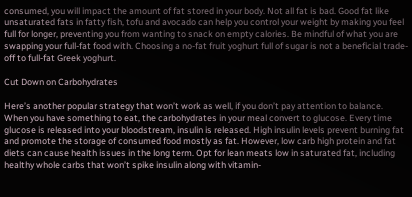consumed, you will impact the amount of fat stored in your body. Not all fat is bad. Good fat like unsaturated fats in fatty fish, tofu and avocado can help you control your weight by making you feel full for longer, preventing you from wanting to snack on empty calories. Be mindful of what you are swapping your full-fat food with. Choosing a no-fat fruit yoghurt full of sugar is not a beneficial trade-off to full-fat Greek yoghurt.

Cut Down on Carbohydrates

Here’s another popular strategy that won’t work as well, if you don’t pay attention to balance. When you have something to eat, the carbohydrates in your meal convert to glucose. Every time glucose is released into your bloodstream, insulin is released. High insulin levels prevent burning fat and promote the storage of consumed food mostly as fat. However, low carb high protein and fat diets can cause health issues in the long term. Opt for lean meats low in saturated fat, including healthy whole carbs that won’t spike insulin along with vitamin-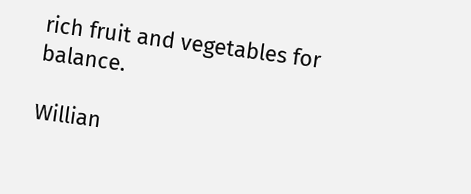rich fruit and vegetables for balance.

Willian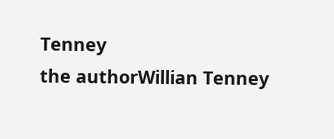Tenney
the authorWillian Tenney